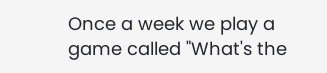Once a week we play a game called "What's the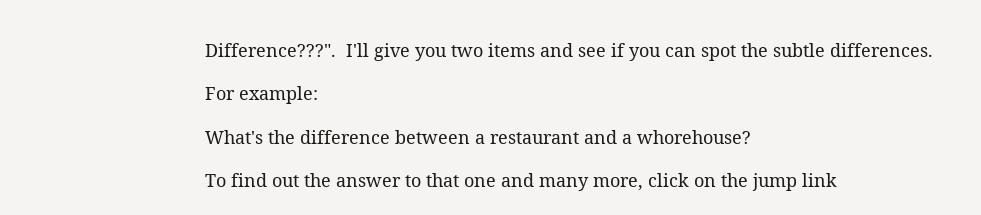Difference???".  I'll give you two items and see if you can spot the subtle differences.

For example:

What's the difference between a restaurant and a whorehouse?

To find out the answer to that one and many more, click on the jump link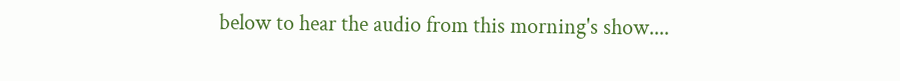below to hear the audio from this morning's show....